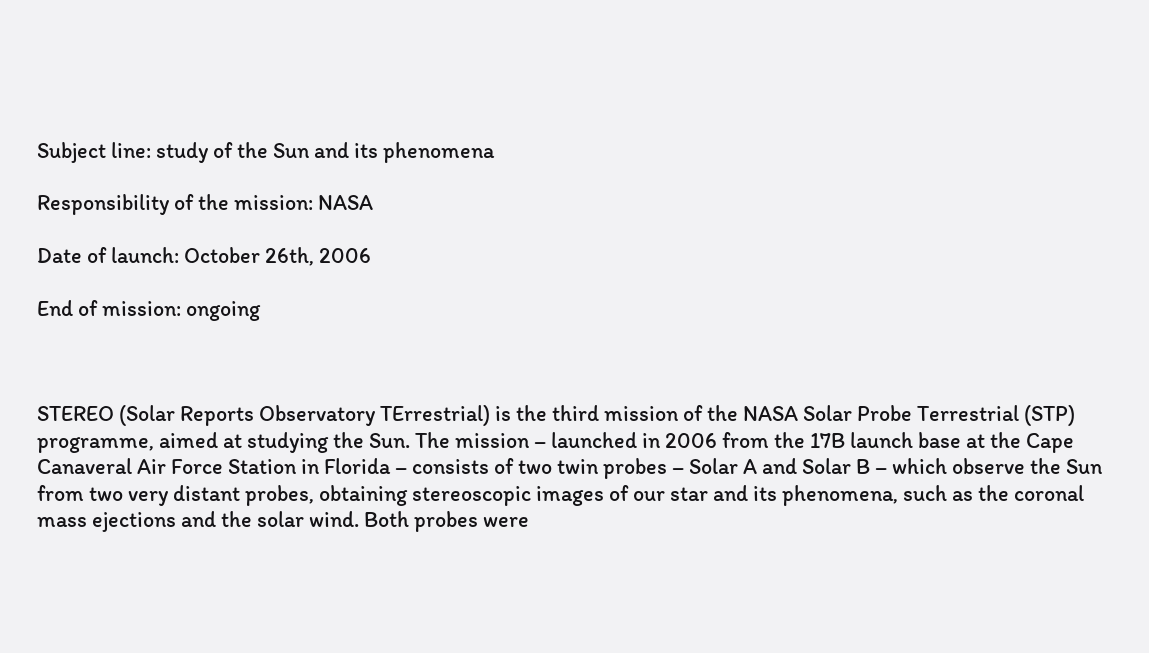Subject line: study of the Sun and its phenomena

Responsibility of the mission: NASA

Date of launch: October 26th, 2006

End of mission: ongoing



STEREO (Solar Reports Observatory TErrestrial) is the third mission of the NASA Solar Probe Terrestrial (STP) programme, aimed at studying the Sun. The mission – launched in 2006 from the 17B launch base at the Cape Canaveral Air Force Station in Florida – consists of two twin probes – Solar A and Solar B – which observe the Sun from two very distant probes, obtaining stereoscopic images of our star and its phenomena, such as the coronal mass ejections and the solar wind. Both probes were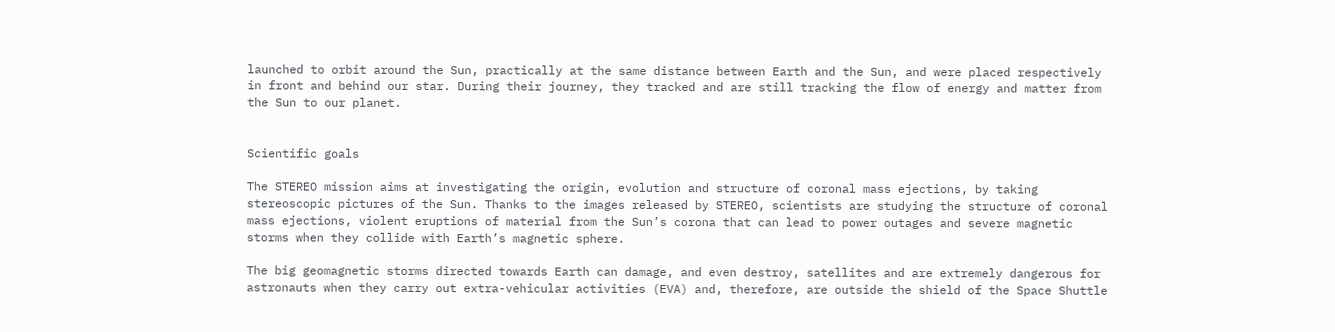launched to orbit around the Sun, practically at the same distance between Earth and the Sun, and were placed respectively in front and behind our star. During their journey, they tracked and are still tracking the flow of energy and matter from the Sun to our planet.


Scientific goals

The STEREO mission aims at investigating the origin, evolution and structure of coronal mass ejections, by taking stereoscopic pictures of the Sun. Thanks to the images released by STEREO, scientists are studying the structure of coronal mass ejections, violent eruptions of material from the Sun’s corona that can lead to power outages and severe magnetic storms when they collide with Earth’s magnetic sphere.

The big geomagnetic storms directed towards Earth can damage, and even destroy, satellites and are extremely dangerous for astronauts when they carry out extra-vehicular activities (EVA) and, therefore, are outside the shield of the Space Shuttle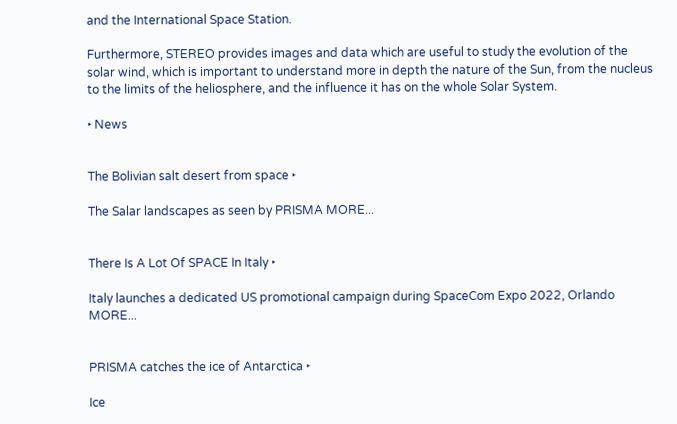and the International Space Station.

Furthermore, STEREO provides images and data which are useful to study the evolution of the solar wind, which is important to understand more in depth the nature of the Sun, from the nucleus to the limits of the heliosphere, and the influence it has on the whole Solar System.

‣ News


The Bolivian salt desert from space ‣

The Salar landscapes as seen by PRISMA MORE...


There Is A Lot Of SPACE In Italy ‣

Italy launches a dedicated US promotional campaign during SpaceCom Expo 2022, Orlando MORE...


PRISMA catches the ice of Antarctica ‣

Ice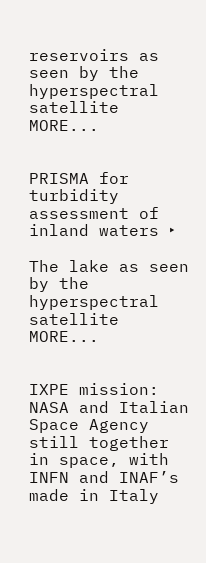reservoirs as seen by the hyperspectral satellite MORE...


PRISMA for turbidity assessment of inland waters ‣

The lake as seen by the hyperspectral satellite MORE...


IXPE mission: NASA and Italian Space Agency still together in space, with INFN and INAF’s made in Italy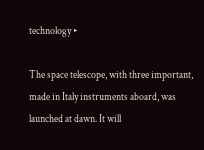technology ‣

The space telescope, with three important, made in Italy instruments aboard, was launched at dawn. It will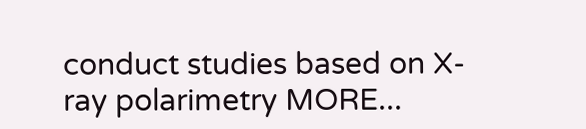conduct studies based on X-ray polarimetry MORE...